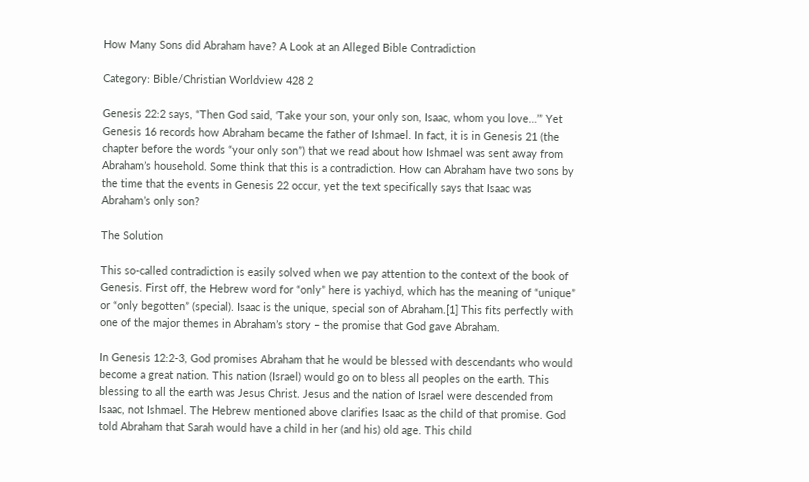How Many Sons did Abraham have? A Look at an Alleged Bible Contradiction

Category: Bible/Christian Worldview 428 2

Genesis 22:2 says, “Then God said, ‘Take your son, your only son, Isaac, whom you love…’” Yet Genesis 16 records how Abraham became the father of Ishmael. In fact, it is in Genesis 21 (the chapter before the words “your only son”) that we read about how Ishmael was sent away from Abraham’s household. Some think that this is a contradiction. How can Abraham have two sons by the time that the events in Genesis 22 occur, yet the text specifically says that Isaac was Abraham’s only son?

The Solution

This so-called contradiction is easily solved when we pay attention to the context of the book of Genesis. First off, the Hebrew word for “only” here is yachiyd, which has the meaning of “unique” or “only begotten” (special). Isaac is the unique, special son of Abraham.[1] This fits perfectly with one of the major themes in Abraham’s story – the promise that God gave Abraham.

In Genesis 12:2-3, God promises Abraham that he would be blessed with descendants who would become a great nation. This nation (Israel) would go on to bless all peoples on the earth. This blessing to all the earth was Jesus Christ. Jesus and the nation of Israel were descended from Isaac, not Ishmael. The Hebrew mentioned above clarifies Isaac as the child of that promise. God told Abraham that Sarah would have a child in her (and his) old age. This child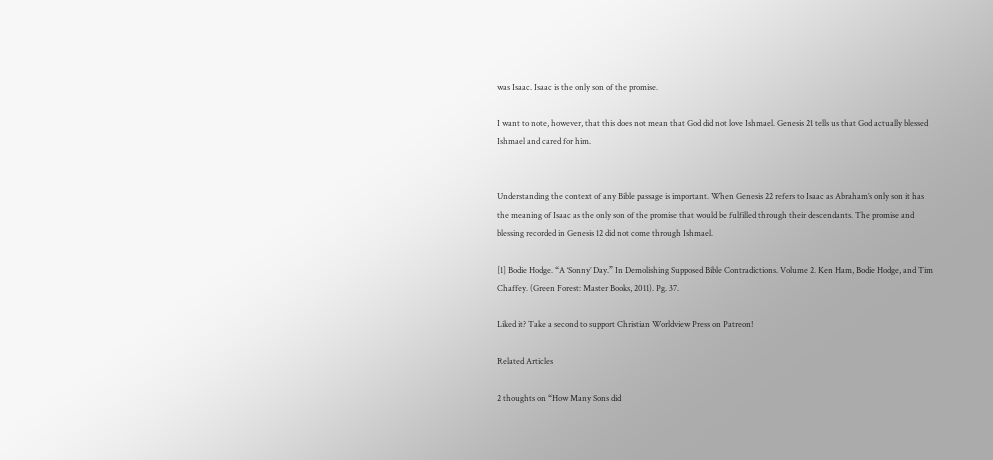was Isaac. Isaac is the only son of the promise.

I want to note, however, that this does not mean that God did not love Ishmael. Genesis 21 tells us that God actually blessed Ishmael and cared for him.


Understanding the context of any Bible passage is important. When Genesis 22 refers to Isaac as Abraham’s only son it has the meaning of Isaac as the only son of the promise that would be fulfilled through their descendants. The promise and blessing recorded in Genesis 12 did not come through Ishmael.

[1] Bodie Hodge. “A ‘Sonny’ Day.” In Demolishing Supposed Bible Contradictions. Volume 2. Ken Ham, Bodie Hodge, and Tim Chaffey. (Green Forest: Master Books, 2011). Pg. 37.

Liked it? Take a second to support Christian Worldview Press on Patreon!

Related Articles

2 thoughts on “How Many Sons did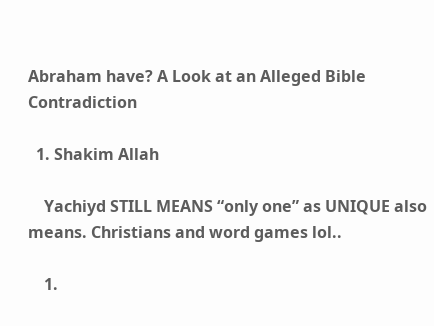Abraham have? A Look at an Alleged Bible Contradiction

  1. Shakim Allah

    Yachiyd STILL MEANS “only one” as UNIQUE also means. Christians and word games lol..

    1.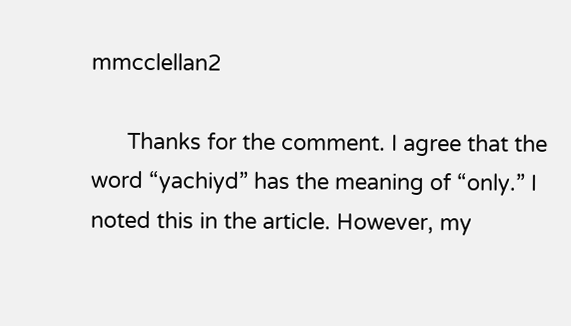mmcclellan2

      Thanks for the comment. I agree that the word “yachiyd” has the meaning of “only.” I noted this in the article. However, my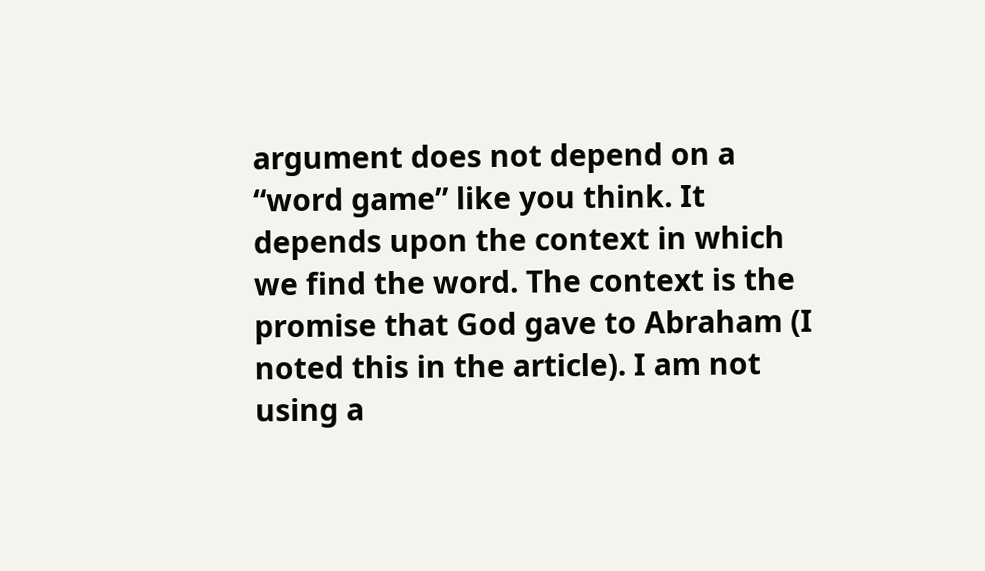argument does not depend on a “word game” like you think. It depends upon the context in which we find the word. The context is the promise that God gave to Abraham (I noted this in the article). I am not using a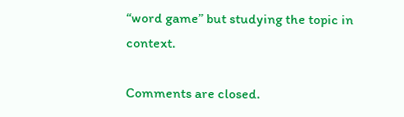“word game” but studying the topic in context.

Comments are closed.